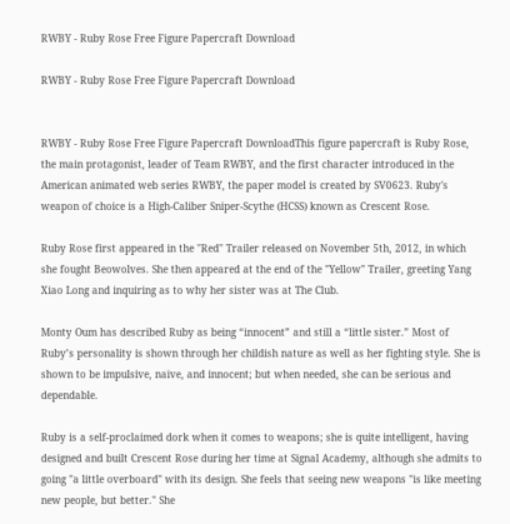RWBY - Ruby Rose Free Figure Papercraft Download

RWBY - Ruby Rose Free Figure Papercraft Download


RWBY - Ruby Rose Free Figure Papercraft DownloadThis figure papercraft is Ruby Rose, the main protagonist, leader of Team RWBY, and the first character introduced in the American animated web series RWBY, the paper model is created by SV0623. Ruby's weapon of choice is a High-Caliber Sniper-Scythe (HCSS) known as Crescent Rose.

Ruby Rose first appeared in the "Red" Trailer released on November 5th, 2012, in which she fought Beowolves. She then appeared at the end of the "Yellow" Trailer, greeting Yang Xiao Long and inquiring as to why her sister was at The Club.

Monty Oum has described Ruby as being “innocent” and still a “little sister.” Most of Ruby’s personality is shown through her childish nature as well as her fighting style. She is shown to be impulsive, naïve, and innocent; but when needed, she can be serious and dependable.

Ruby is a self-proclaimed dork when it comes to weapons; she is quite intelligent, having designed and built Crescent Rose during her time at Signal Academy, although she admits to going "a little overboard" with its design. She feels that seeing new weapons "is like meeting new people, but better." She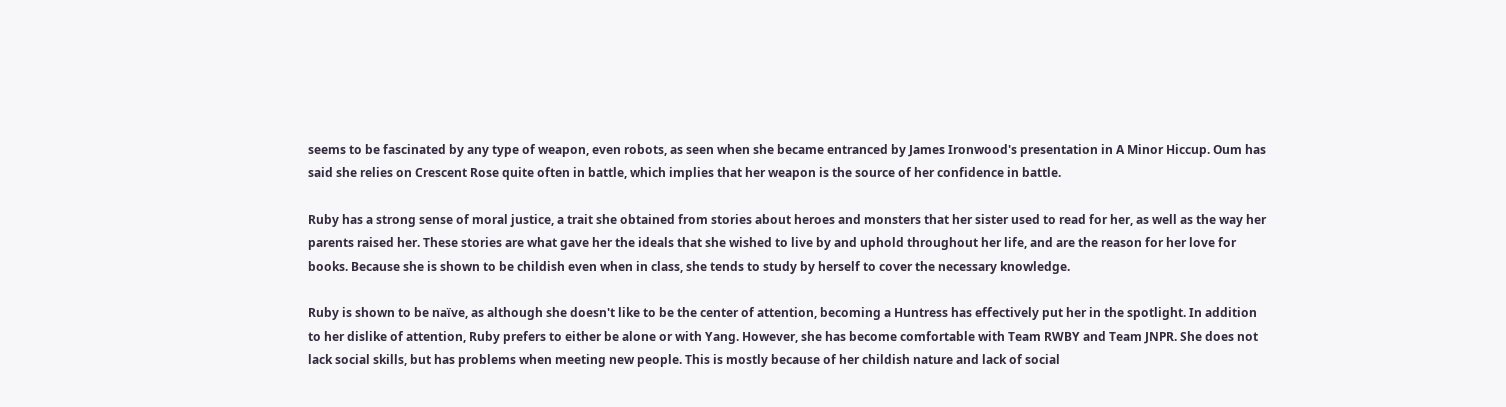seems to be fascinated by any type of weapon, even robots, as seen when she became entranced by James Ironwood's presentation in A Minor Hiccup. Oum has said she relies on Crescent Rose quite often in battle, which implies that her weapon is the source of her confidence in battle.

Ruby has a strong sense of moral justice, a trait she obtained from stories about heroes and monsters that her sister used to read for her, as well as the way her parents raised her. These stories are what gave her the ideals that she wished to live by and uphold throughout her life, and are the reason for her love for books. Because she is shown to be childish even when in class, she tends to study by herself to cover the necessary knowledge.

Ruby is shown to be naïve, as although she doesn't like to be the center of attention, becoming a Huntress has effectively put her in the spotlight. In addition to her dislike of attention, Ruby prefers to either be alone or with Yang. However, she has become comfortable with Team RWBY and Team JNPR. She does not lack social skills, but has problems when meeting new people. This is mostly because of her childish nature and lack of social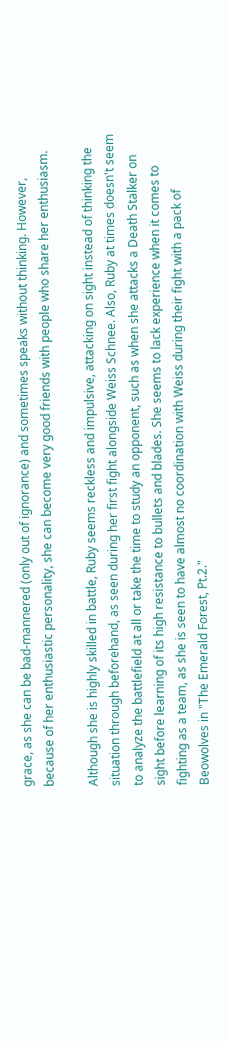grace, as she can be bad-mannered (only out of ignorance) and sometimes speaks without thinking. However, because of her enthusiastic personality, she can become very good friends with people who share her enthusiasm.

Although she is highly skilled in battle, Ruby seems reckless and impulsive, attacking on sight instead of thinking the situation through beforehand, as seen during her first fight alongside Weiss Schnee. Also, Ruby at times doesn't seem to analyze the battlefield at all or take the time to study an opponent, such as when she attacks a Death Stalker on sight before learning of its high resistance to bullets and blades. She seems to lack experience when it comes to fighting as a team, as she is seen to have almost no coordination with Weiss during their fight with a pack of Beowolves in "The Emerald Forest, Pt.2."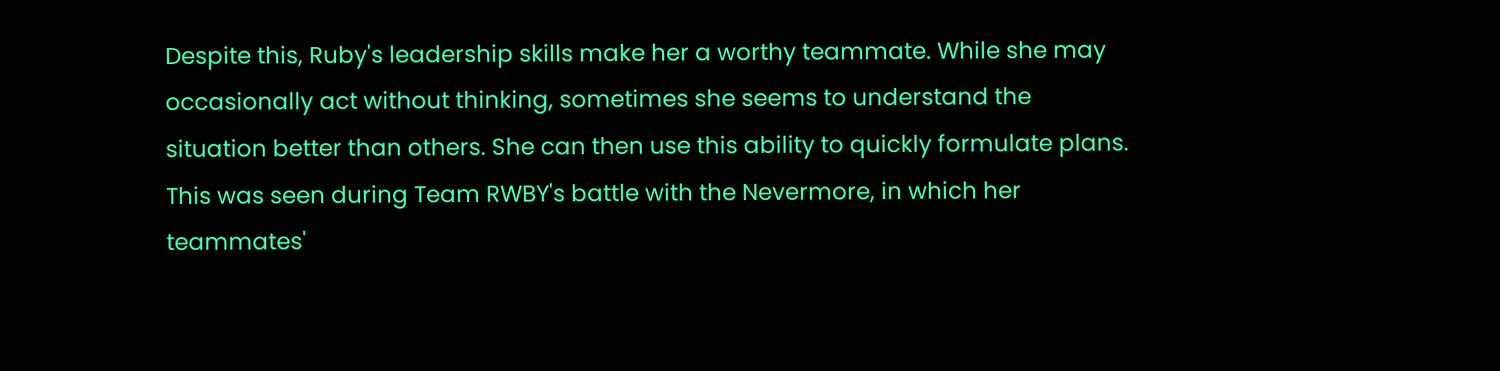Despite this, Ruby's leadership skills make her a worthy teammate. While she may occasionally act without thinking, sometimes she seems to understand the situation better than others. She can then use this ability to quickly formulate plans. This was seen during Team RWBY's battle with the Nevermore, in which her teammates'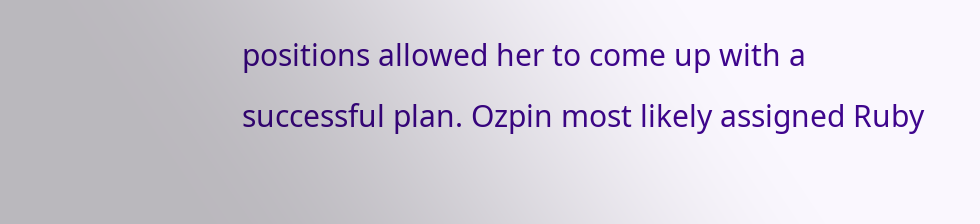positions allowed her to come up with a successful plan. Ozpin most likely assigned Ruby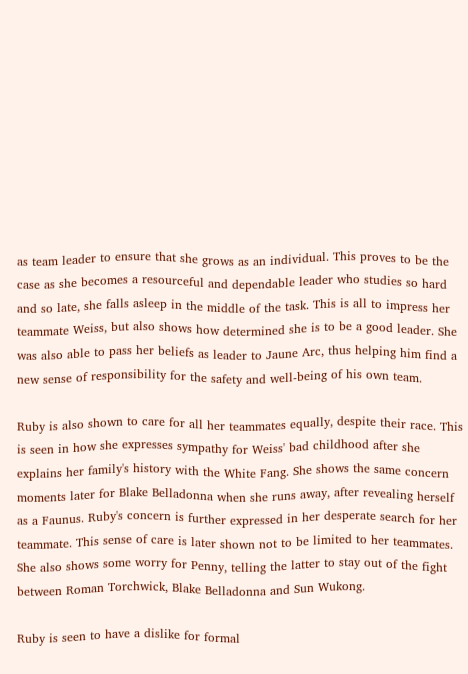as team leader to ensure that she grows as an individual. This proves to be the case as she becomes a resourceful and dependable leader who studies so hard and so late, she falls asleep in the middle of the task. This is all to impress her teammate Weiss, but also shows how determined she is to be a good leader. She was also able to pass her beliefs as leader to Jaune Arc, thus helping him find a new sense of responsibility for the safety and well-being of his own team.

Ruby is also shown to care for all her teammates equally, despite their race. This is seen in how she expresses sympathy for Weiss' bad childhood after she explains her family's history with the White Fang. She shows the same concern moments later for Blake Belladonna when she runs away, after revealing herself as a Faunus. Ruby's concern is further expressed in her desperate search for her teammate. This sense of care is later shown not to be limited to her teammates. She also shows some worry for Penny, telling the latter to stay out of the fight between Roman Torchwick, Blake Belladonna and Sun Wukong.

Ruby is seen to have a dislike for formal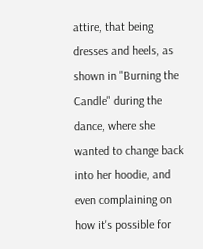attire, that being dresses and heels, as shown in "Burning the Candle" during the dance, where she wanted to change back into her hoodie, and even complaining on how it's possible for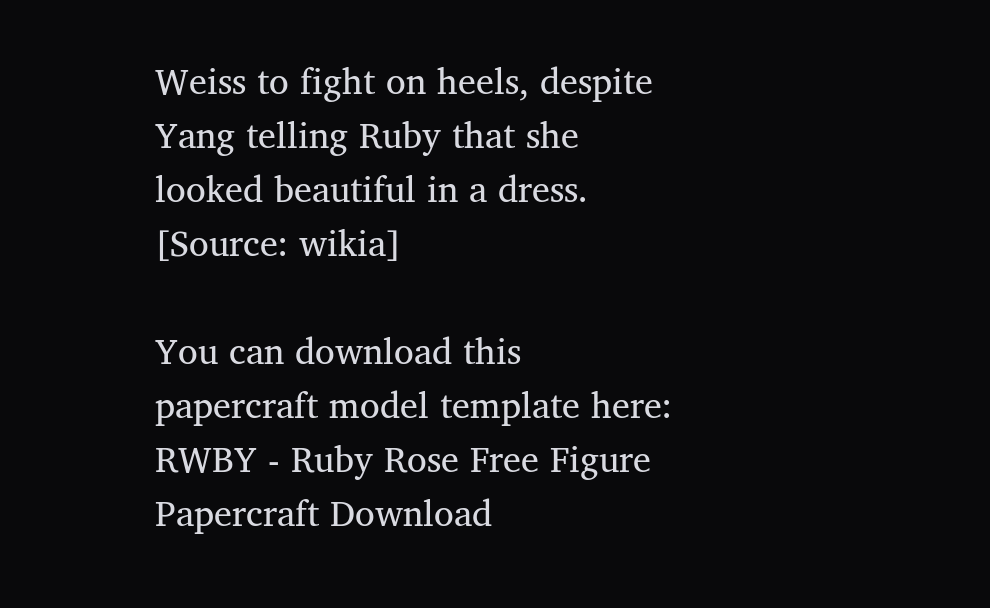Weiss to fight on heels, despite Yang telling Ruby that she looked beautiful in a dress. [Source: wikia]

You can download this papercraft model template here: RWBY - Ruby Rose Free Figure Papercraft Download